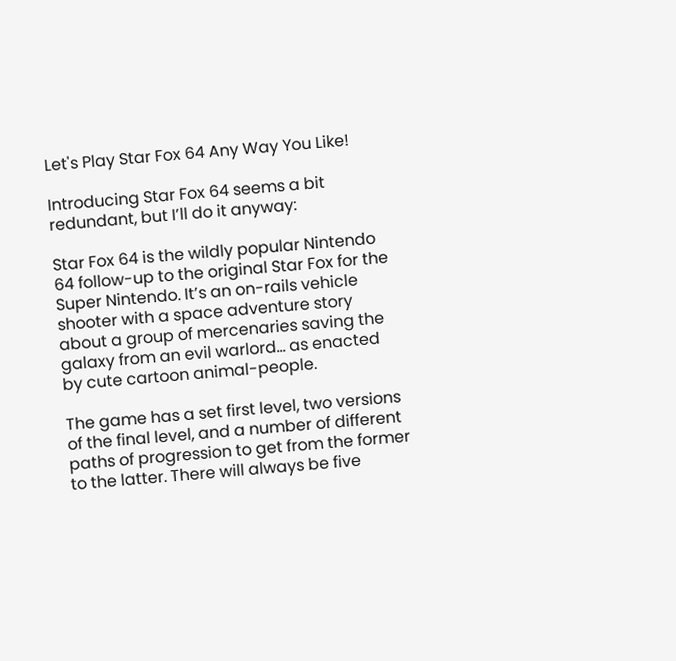Let's Play Star Fox 64 Any Way You Like!

Introducing Star Fox 64 seems a bit redundant, but I’ll do it anyway:

Star Fox 64 is the wildly popular Nintendo 64 follow-up to the original Star Fox for the Super Nintendo. It’s an on-rails vehicle shooter with a space adventure story about a group of mercenaries saving the galaxy from an evil warlord… as enacted by cute cartoon animal-people.

The game has a set first level, two versions of the final level, and a number of different paths of progression to get from the former to the latter. There will always be five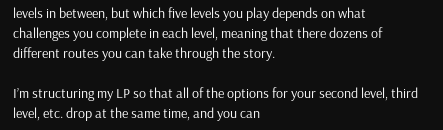levels in between, but which five levels you play depends on what challenges you complete in each level, meaning that there dozens of different routes you can take through the story.

I’m structuring my LP so that all of the options for your second level, third level, etc. drop at the same time, and you can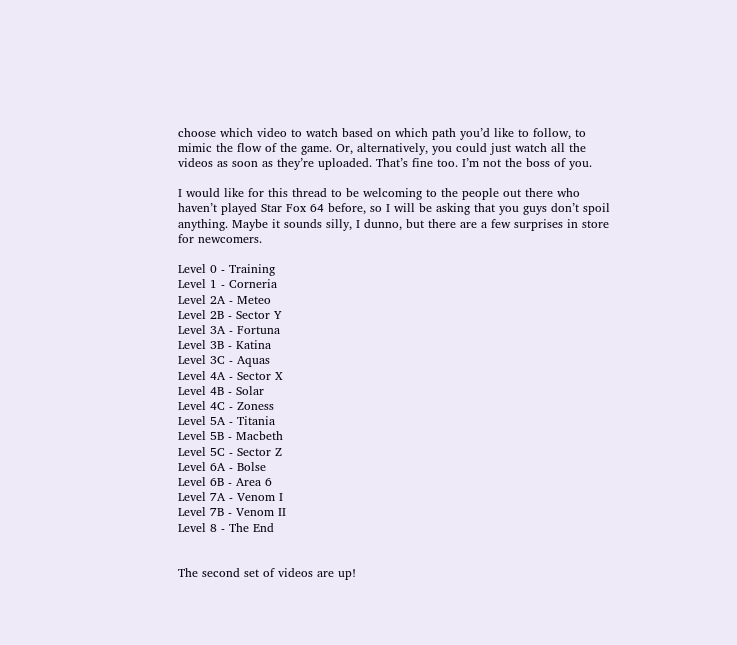choose which video to watch based on which path you’d like to follow, to mimic the flow of the game. Or, alternatively, you could just watch all the videos as soon as they’re uploaded. That’s fine too. I’m not the boss of you.

I would like for this thread to be welcoming to the people out there who haven’t played Star Fox 64 before, so I will be asking that you guys don’t spoil anything. Maybe it sounds silly, I dunno, but there are a few surprises in store for newcomers.

Level 0 - Training
Level 1 - Corneria
Level 2A - Meteo
Level 2B - Sector Y
Level 3A - Fortuna
Level 3B - Katina
Level 3C - Aquas
Level 4A - Sector X
Level 4B - Solar
Level 4C - Zoness
Level 5A - Titania
Level 5B - Macbeth
Level 5C - Sector Z
Level 6A - Bolse
Level 6B - Area 6
Level 7A - Venom I
Level 7B - Venom II
Level 8 - The End


The second set of videos are up!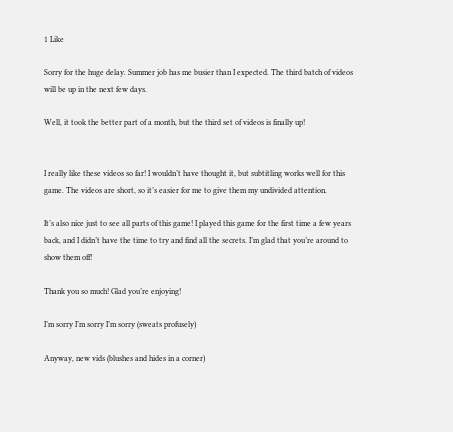1 Like

Sorry for the huge delay. Summer job has me busier than I expected. The third batch of videos will be up in the next few days.

Well, it took the better part of a month, but the third set of videos is finally up!


I really like these videos so far! I wouldn’t have thought it, but subtitling works well for this game. The videos are short, so it’s easier for me to give them my undivided attention.

It’s also nice just to see all parts of this game! I played this game for the first time a few years back, and I didn’t have the time to try and find all the secrets. I’m glad that you’re around to show them off!

Thank you so much! Glad you’re enjoying!

I’m sorry I’m sorry I’m sorry (sweats profusely)

Anyway, new vids (blushes and hides in a corner)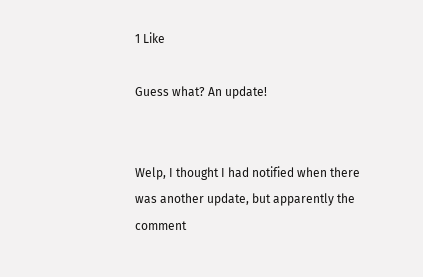1 Like

Guess what? An update!


Welp, I thought I had notified when there was another update, but apparently the comment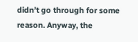didn’t go through for some reason. Anyway, the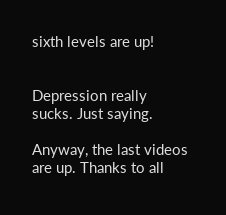sixth levels are up!


Depression really sucks. Just saying.

Anyway, the last videos are up. Thanks to all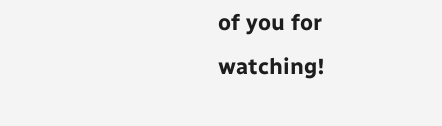of you for watching!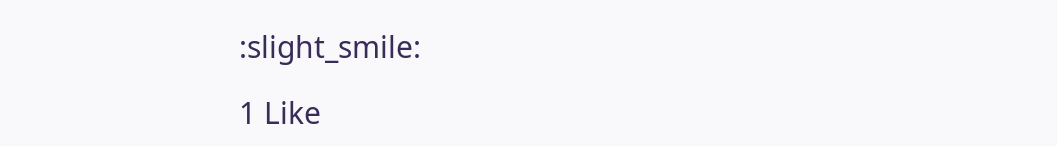:slight_smile:

1 Like